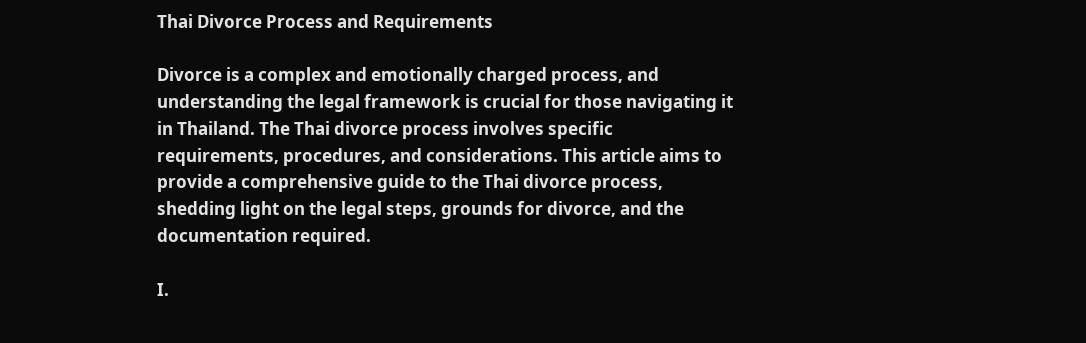Thai Divorce Process and Requirements

Divorce is a complex and emotionally charged process, and understanding the legal framework is crucial for those navigating it in Thailand. The Thai divorce process involves specific requirements, procedures, and considerations. This article aims to provide a comprehensive guide to the Thai divorce process, shedding light on the legal steps, grounds for divorce, and the documentation required.

I.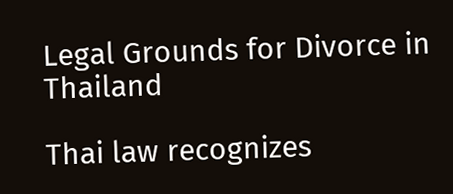Legal Grounds for Divorce in Thailand

Thai law recognizes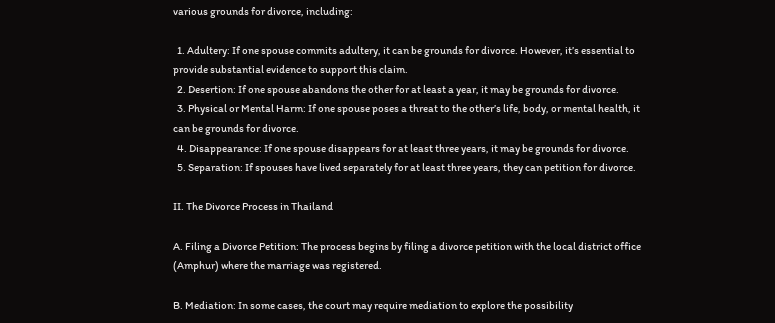various grounds for divorce, including:

  1. Adultery: If one spouse commits adultery, it can be grounds for divorce. However, it’s essential to provide substantial evidence to support this claim.
  2. Desertion: If one spouse abandons the other for at least a year, it may be grounds for divorce.
  3. Physical or Mental Harm: If one spouse poses a threat to the other’s life, body, or mental health, it can be grounds for divorce.
  4. Disappearance: If one spouse disappears for at least three years, it may be grounds for divorce.
  5. Separation: If spouses have lived separately for at least three years, they can petition for divorce.

II. The Divorce Process in Thailand

A. Filing a Divorce Petition: The process begins by filing a divorce petition with the local district office (Amphur) where the marriage was registered.

B. Mediation: In some cases, the court may require mediation to explore the possibility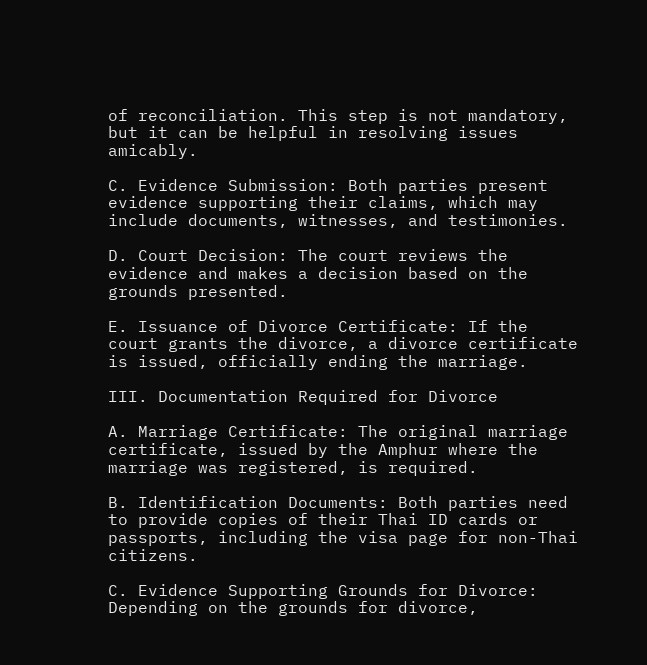of reconciliation. This step is not mandatory, but it can be helpful in resolving issues amicably.

C. Evidence Submission: Both parties present evidence supporting their claims, which may include documents, witnesses, and testimonies.

D. Court Decision: The court reviews the evidence and makes a decision based on the grounds presented.

E. Issuance of Divorce Certificate: If the court grants the divorce, a divorce certificate is issued, officially ending the marriage.

III. Documentation Required for Divorce

A. Marriage Certificate: The original marriage certificate, issued by the Amphur where the marriage was registered, is required.

B. Identification Documents: Both parties need to provide copies of their Thai ID cards or passports, including the visa page for non-Thai citizens.

C. Evidence Supporting Grounds for Divorce: Depending on the grounds for divorce,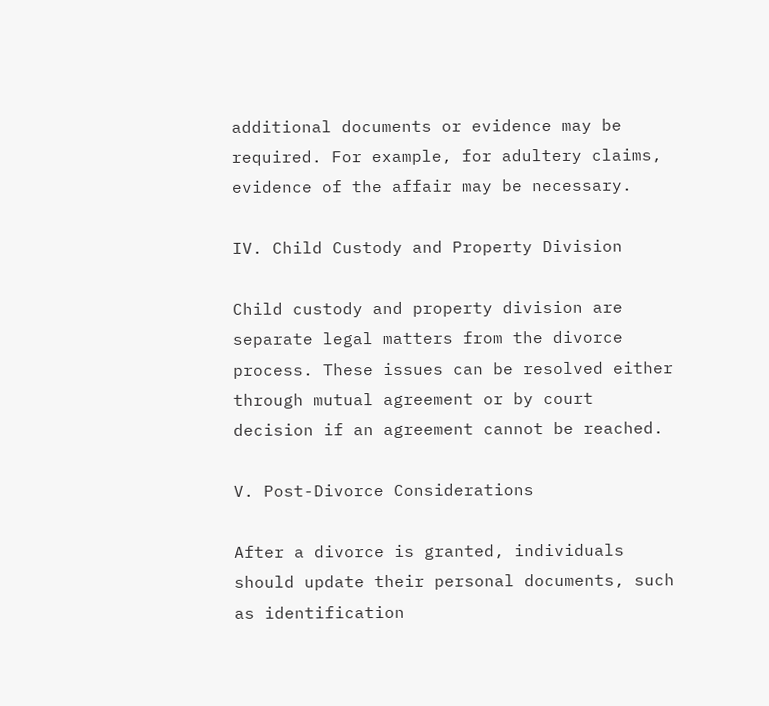additional documents or evidence may be required. For example, for adultery claims, evidence of the affair may be necessary.

IV. Child Custody and Property Division

Child custody and property division are separate legal matters from the divorce process. These issues can be resolved either through mutual agreement or by court decision if an agreement cannot be reached.

V. Post-Divorce Considerations

After a divorce is granted, individuals should update their personal documents, such as identification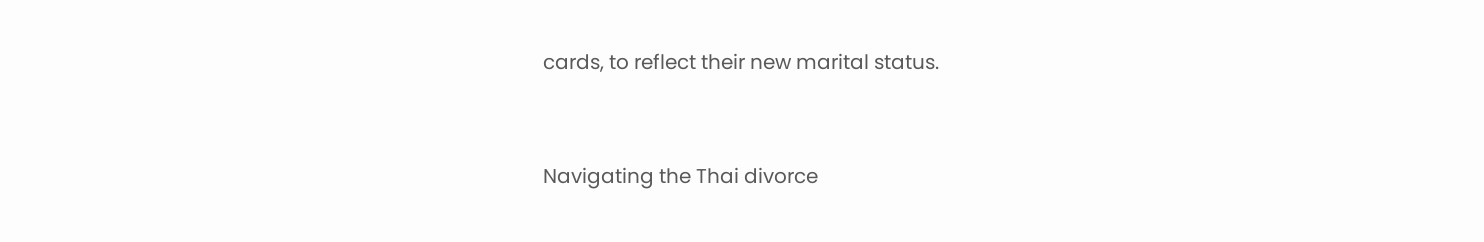cards, to reflect their new marital status.


Navigating the Thai divorce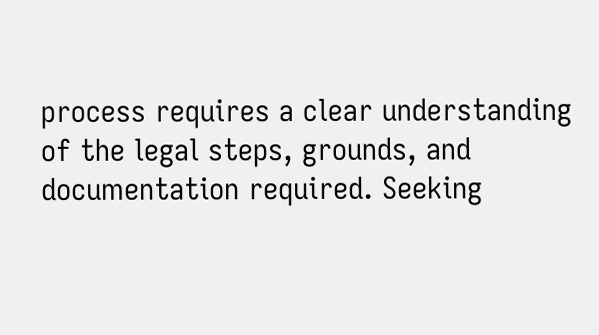process requires a clear understanding of the legal steps, grounds, and documentation required. Seeking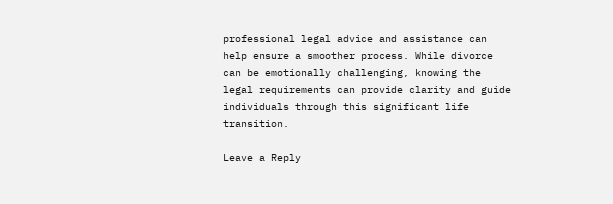professional legal advice and assistance can help ensure a smoother process. While divorce can be emotionally challenging, knowing the legal requirements can provide clarity and guide individuals through this significant life transition.

Leave a Reply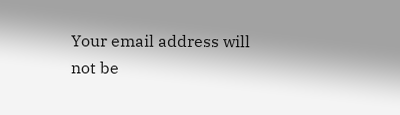Your email address will not be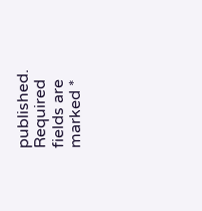published. Required fields are marked *